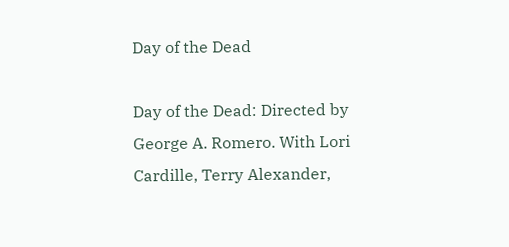Day of the Dead

Day of the Dead: Directed by George A. Romero. With Lori Cardille, Terry Alexander,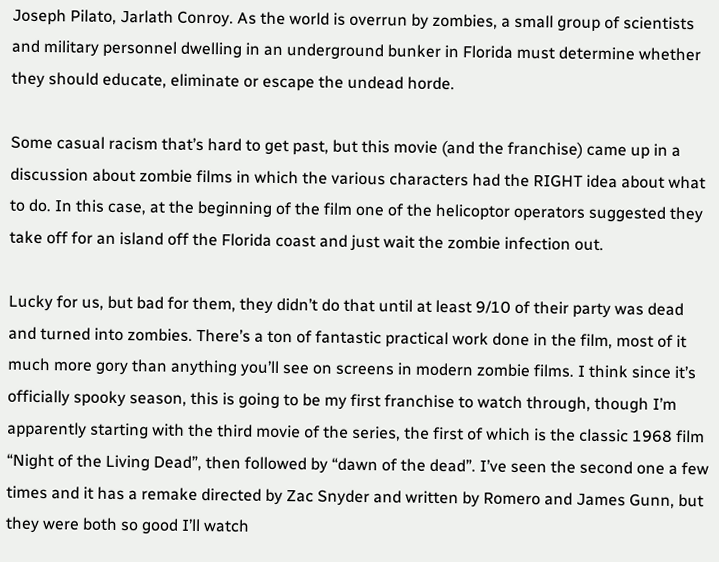Joseph Pilato, Jarlath Conroy. As the world is overrun by zombies, a small group of scientists and military personnel dwelling in an underground bunker in Florida must determine whether they should educate, eliminate or escape the undead horde.

Some casual racism that’s hard to get past, but this movie (and the franchise) came up in a discussion about zombie films in which the various characters had the RIGHT idea about what to do. In this case, at the beginning of the film one of the helicoptor operators suggested they take off for an island off the Florida coast and just wait the zombie infection out.

Lucky for us, but bad for them, they didn’t do that until at least 9/10 of their party was dead and turned into zombies. There’s a ton of fantastic practical work done in the film, most of it much more gory than anything you’ll see on screens in modern zombie films. I think since it’s officially spooky season, this is going to be my first franchise to watch through, though I’m apparently starting with the third movie of the series, the first of which is the classic 1968 film “Night of the Living Dead”, then followed by “dawn of the dead”. I’ve seen the second one a few times and it has a remake directed by Zac Snyder and written by Romero and James Gunn, but they were both so good I’ll watch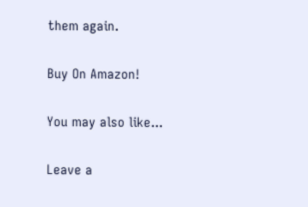them again.

Buy On Amazon!

You may also like...

Leave a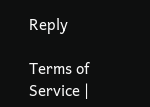Reply

Terms of Service |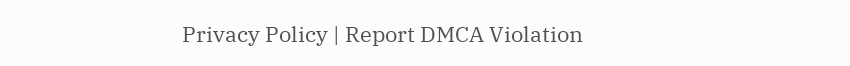Privacy Policy | Report DMCA Violation